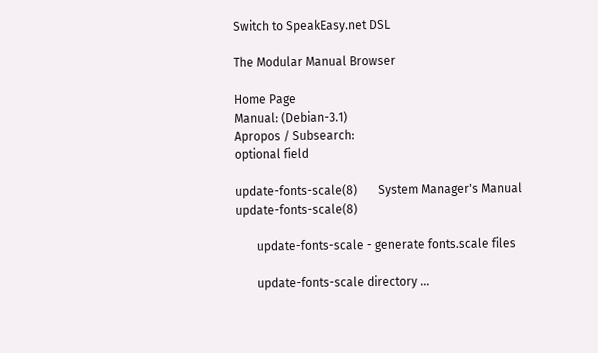Switch to SpeakEasy.net DSL

The Modular Manual Browser

Home Page
Manual: (Debian-3.1)
Apropos / Subsearch:
optional field

update-fonts-scale(8)       System Manager's Manual      update-fonts-scale(8)

       update-fonts-scale - generate fonts.scale files

       update-fonts-scale directory ...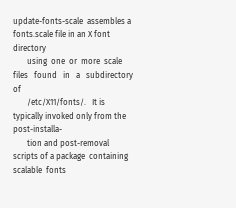update-fonts-scale  assembles a fonts.scale file in an X font directory
       using  one  or  more  scale  files   found   in   a   subdirectory   of
       /etc/X11/fonts/.   It is typically invoked only from the post-installa-
       tion and post-removal scripts of a package  containing  scalable  fonts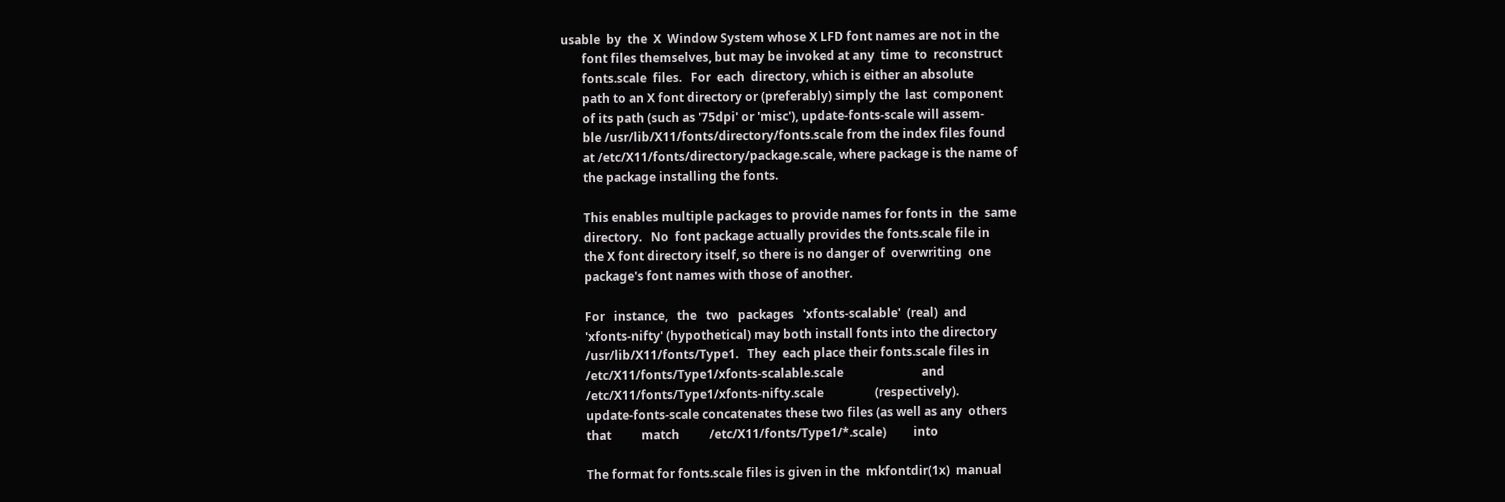usable  by  the  X  Window System whose X LFD font names are not in the
       font files themselves, but may be invoked at any  time  to  reconstruct
       fonts.scale  files.   For  each  directory, which is either an absolute
       path to an X font directory or (preferably) simply the  last  component
       of its path (such as '75dpi' or 'misc'), update-fonts-scale will assem-
       ble /usr/lib/X11/fonts/directory/fonts.scale from the index files found
       at /etc/X11/fonts/directory/package.scale, where package is the name of
       the package installing the fonts.

       This enables multiple packages to provide names for fonts in  the  same
       directory.   No  font package actually provides the fonts.scale file in
       the X font directory itself, so there is no danger of  overwriting  one
       package's font names with those of another.

       For   instance,   the   two   packages   'xfonts-scalable'  (real)  and
       'xfonts-nifty' (hypothetical) may both install fonts into the directory
       /usr/lib/X11/fonts/Type1.   They  each place their fonts.scale files in
       /etc/X11/fonts/Type1/xfonts-scalable.scale                          and
       /etc/X11/fonts/Type1/xfonts-nifty.scale                 (respectively).
       update-fonts-scale concatenates these two files (as well as any  others
       that          match          /etc/X11/fonts/Type1/*.scale)         into

       The format for fonts.scale files is given in the  mkfontdir(1x)  manual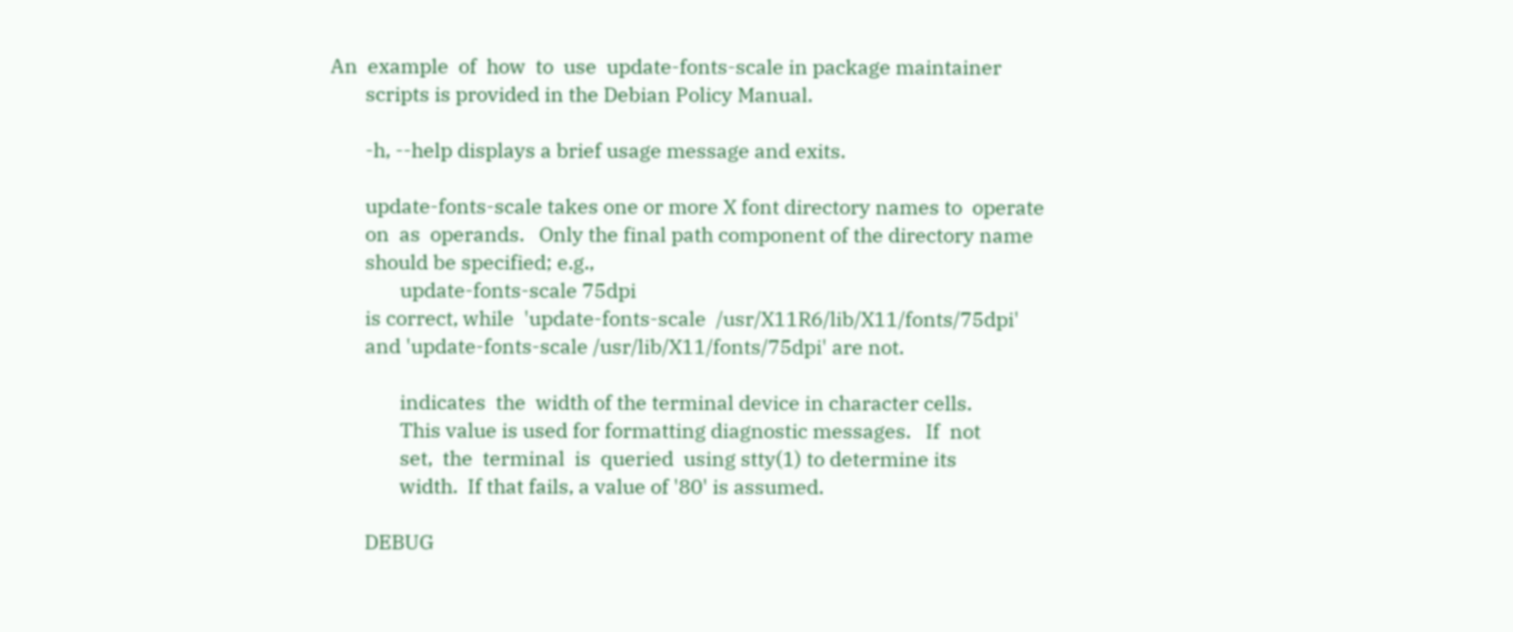An  example  of  how  to  use  update-fonts-scale in package maintainer
       scripts is provided in the Debian Policy Manual.

       -h, --help displays a brief usage message and exits.

       update-fonts-scale takes one or more X font directory names to  operate
       on  as  operands.   Only the final path component of the directory name
       should be specified; e.g.,
              update-fonts-scale 75dpi
       is correct, while  'update-fonts-scale  /usr/X11R6/lib/X11/fonts/75dpi'
       and 'update-fonts-scale /usr/lib/X11/fonts/75dpi' are not.

              indicates  the  width of the terminal device in character cells.
              This value is used for formatting diagnostic messages.   If  not
              set,  the  terminal  is  queried  using stty(1) to determine its
              width.  If that fails, a value of '80' is assumed.

       DEBUG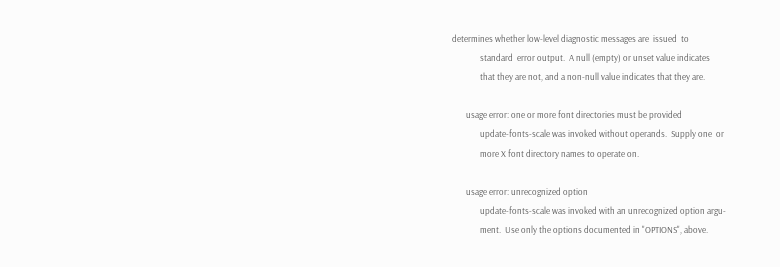determines whether low-level diagnostic messages are  issued  to
              standard  error output.  A null (empty) or unset value indicates
              that they are not, and a non-null value indicates that they are.

       usage error: one or more font directories must be provided
              update-fonts-scale was invoked without operands.  Supply one  or
              more X font directory names to operate on.

       usage error: unrecognized option
              update-fonts-scale was invoked with an unrecognized option argu-
              ment.  Use only the options documented in "OPTIONS", above.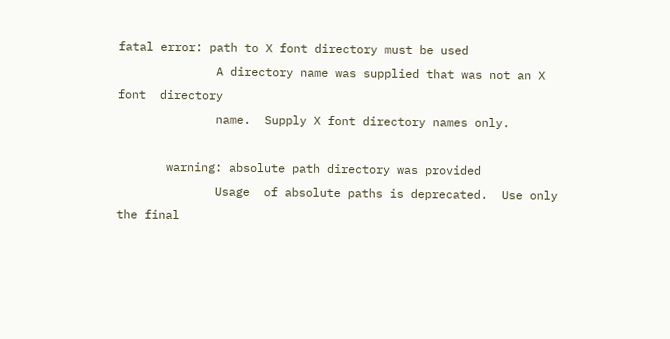fatal error: path to X font directory must be used
              A directory name was supplied that was not an X  font  directory
              name.  Supply X font directory names only.

       warning: absolute path directory was provided
              Usage  of absolute paths is deprecated.  Use only the final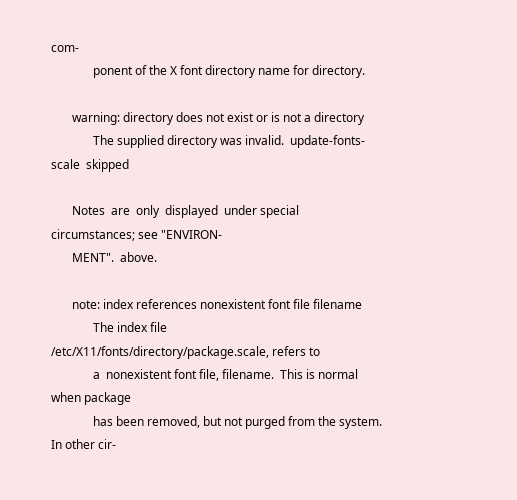com-
              ponent of the X font directory name for directory.

       warning: directory does not exist or is not a directory
              The supplied directory was invalid.  update-fonts-scale  skipped

       Notes  are  only  displayed  under special circumstances; see "ENVIRON-
       MENT".  above.

       note: index references nonexistent font file filename
              The index file /etc/X11/fonts/directory/package.scale, refers to
              a  nonexistent font file, filename.  This is normal when package
              has been removed, but not purged from the system.  In other cir-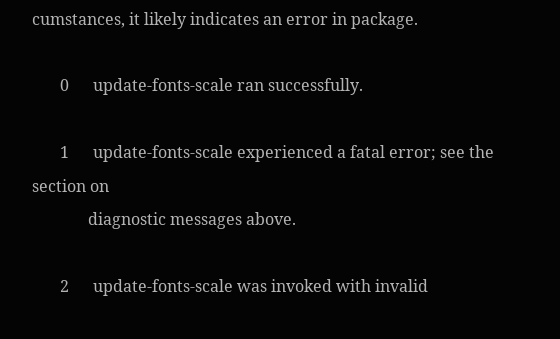cumstances, it likely indicates an error in package.

       0      update-fonts-scale ran successfully.

       1      update-fonts-scale experienced a fatal error; see the section on
              diagnostic messages above.

       2      update-fonts-scale was invoked with invalid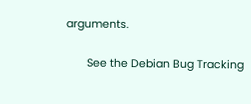arguments.

       See the Debian Bug Tracking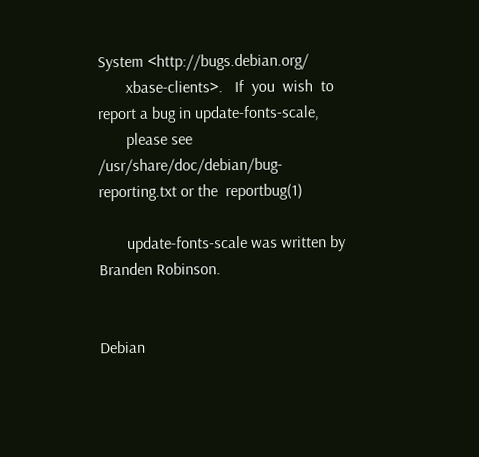System <http://bugs.debian.org/
       xbase-clients>.   If  you  wish  to report a bug in update-fonts-scale,
       please see /usr/share/doc/debian/bug-reporting.txt or the  reportbug(1)

       update-fonts-scale was written by Branden Robinson.


Debian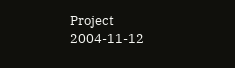Project                    2004-11-12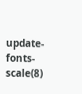update-fonts-scale(8)